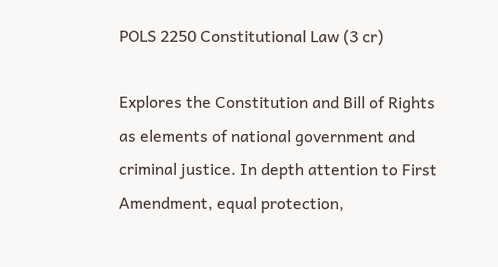POLS 2250 Constitutional Law (3 cr)

Explores the Constitution and Bill of Rights as elements of national government and criminal justice. In depth attention to First Amendment, equal protection,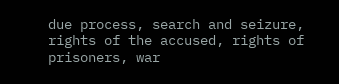due process, search and seizure, rights of the accused, rights of prisoners, war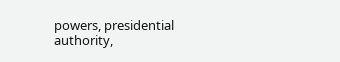powers, presidential authority,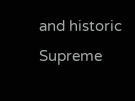and historic Supreme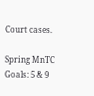Court cases.

Spring MnTC Goals: 5 & 9